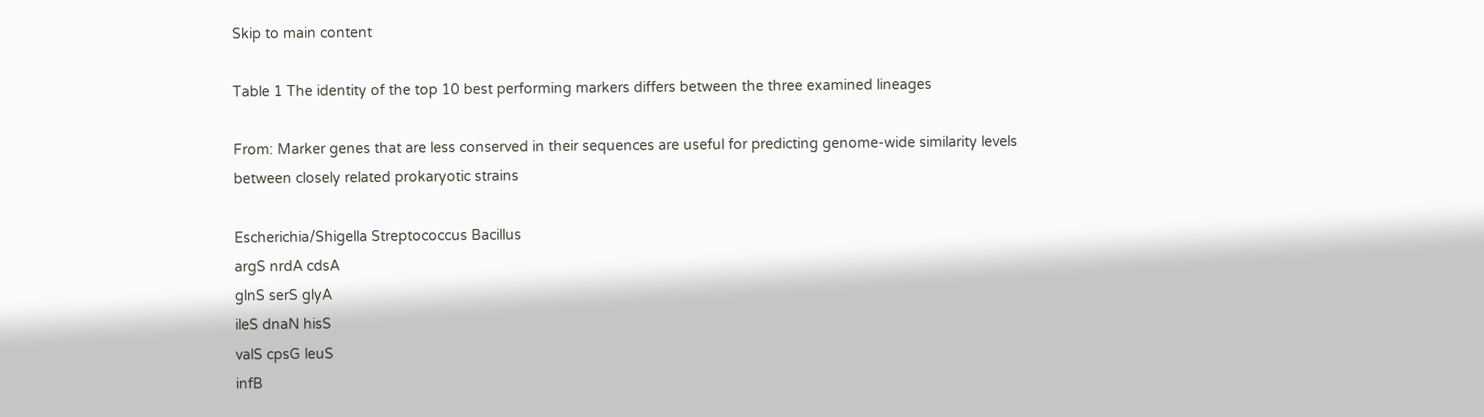Skip to main content

Table 1 The identity of the top 10 best performing markers differs between the three examined lineages

From: Marker genes that are less conserved in their sequences are useful for predicting genome-wide similarity levels between closely related prokaryotic strains

Escherichia/Shigella Streptococcus Bacillus
argS nrdA cdsA
glnS serS glyA
ileS dnaN hisS
valS cpsG leuS
infB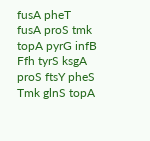fusA pheT
fusA proS tmk
topA pyrG infB
Ffh tyrS ksgA
proS ftsY pheS
Tmk glnS topA